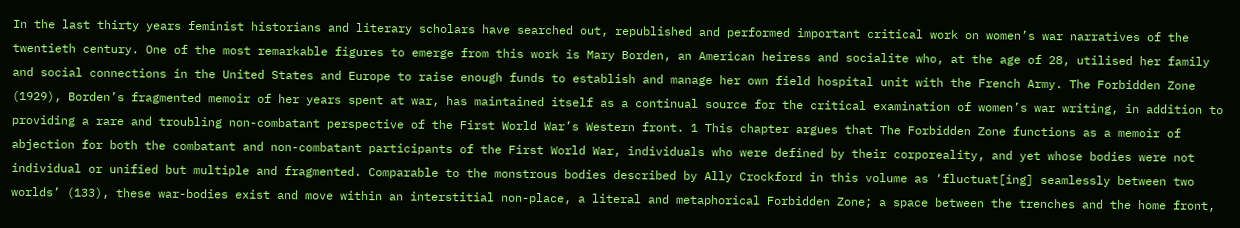In the last thirty years feminist historians and literary scholars have searched out, republished and performed important critical work on women’s war narratives of the twentieth century. One of the most remarkable figures to emerge from this work is Mary Borden, an American heiress and socialite who, at the age of 28, utilised her family and social connections in the United States and Europe to raise enough funds to establish and manage her own field hospital unit with the French Army. The Forbidden Zone (1929), Borden’s fragmented memoir of her years spent at war, has maintained itself as a continual source for the critical examination of women’s war writing, in addition to providing a rare and troubling non-combatant perspective of the First World War’s Western front. 1 This chapter argues that The Forbidden Zone functions as a memoir of abjection for both the combatant and non-combatant participants of the First World War, individuals who were defined by their corporeality, and yet whose bodies were not individual or unified but multiple and fragmented. Comparable to the monstrous bodies described by Ally Crockford in this volume as ‘fluctuat[ing] seamlessly between two worlds’ (133), these war-bodies exist and move within an interstitial non-place, a literal and metaphorical Forbidden Zone; a space between the trenches and the home front,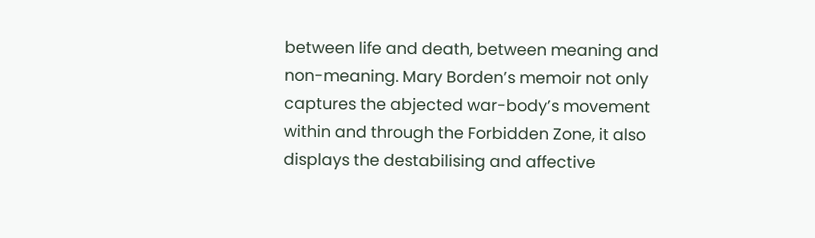between life and death, between meaning and non-meaning. Mary Borden’s memoir not only captures the abjected war-body’s movement within and through the Forbidden Zone, it also displays the destabilising and affective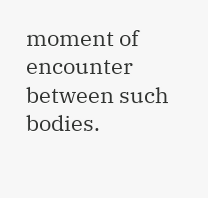moment of encounter between such bodies.